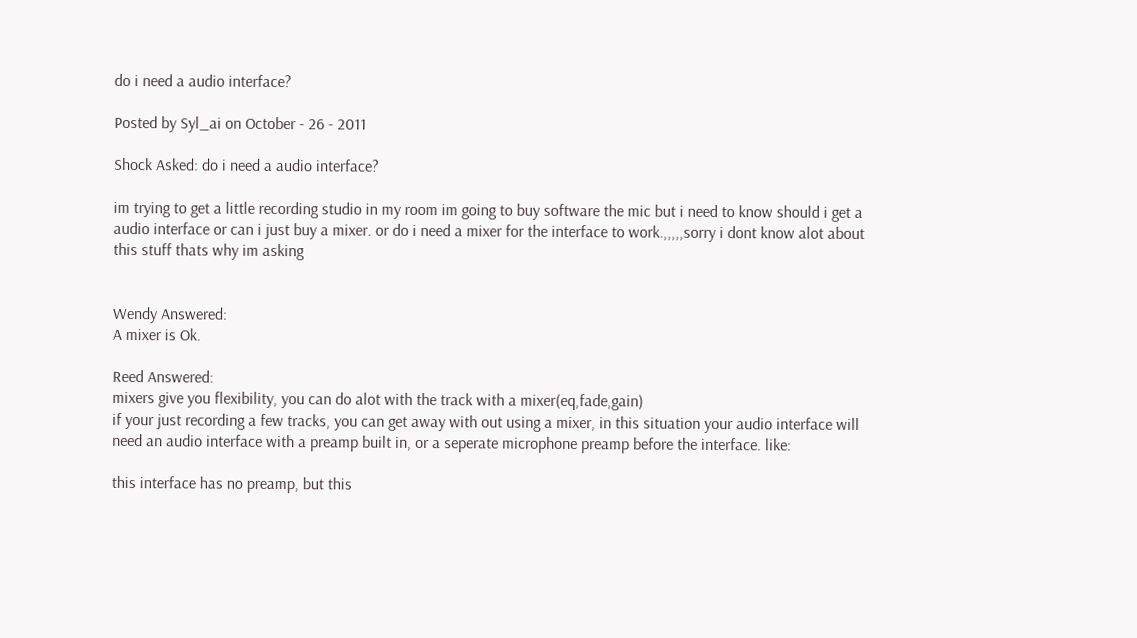do i need a audio interface?

Posted by Syl_ai on October - 26 - 2011

Shock Asked: do i need a audio interface?

im trying to get a little recording studio in my room im going to buy software the mic but i need to know should i get a audio interface or can i just buy a mixer. or do i need a mixer for the interface to work.,,,,,sorry i dont know alot about this stuff thats why im asking


Wendy Answered:
A mixer is Ok.

Reed Answered:
mixers give you flexibility, you can do alot with the track with a mixer(eq,fade,gain)
if your just recording a few tracks, you can get away with out using a mixer, in this situation your audio interface will need an audio interface with a preamp built in, or a seperate microphone preamp before the interface. like:

this interface has no preamp, but this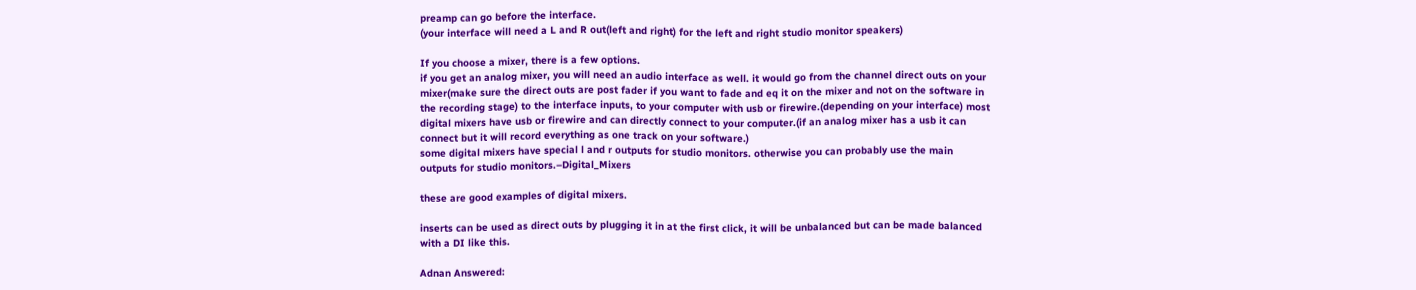preamp can go before the interface.
(your interface will need a L and R out(left and right) for the left and right studio monitor speakers)

If you choose a mixer, there is a few options.
if you get an analog mixer, you will need an audio interface as well. it would go from the channel direct outs on your mixer(make sure the direct outs are post fader if you want to fade and eq it on the mixer and not on the software in the recording stage) to the interface inputs, to your computer with usb or firewire.(depending on your interface) most digital mixers have usb or firewire and can directly connect to your computer.(if an analog mixer has a usb it can connect but it will record everything as one track on your software.)
some digital mixers have special l and r outputs for studio monitors. otherwise you can probably use the main outputs for studio monitors.–Digital_Mixers

these are good examples of digital mixers.

inserts can be used as direct outs by plugging it in at the first click, it will be unbalanced but can be made balanced with a DI like this.

Adnan Answered: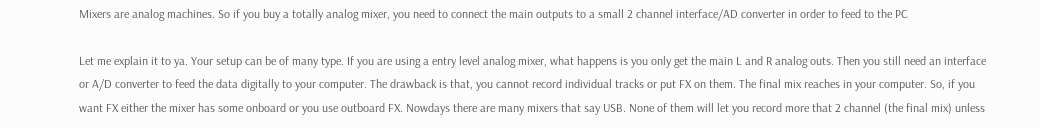Mixers are analog machines. So if you buy a totally analog mixer, you need to connect the main outputs to a small 2 channel interface/AD converter in order to feed to the PC

Let me explain it to ya. Your setup can be of many type. If you are using a entry level analog mixer, what happens is you only get the main L and R analog outs. Then you still need an interface or A/D converter to feed the data digitally to your computer. The drawback is that, you cannot record individual tracks or put FX on them. The final mix reaches in your computer. So, if you want FX either the mixer has some onboard or you use outboard FX. Nowdays there are many mixers that say USB. None of them will let you record more that 2 channel (the final mix) unless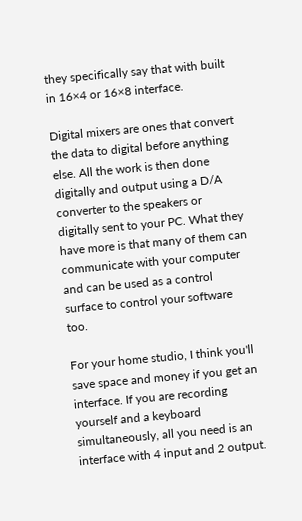they specifically say that with built in 16×4 or 16×8 interface.

Digital mixers are ones that convert the data to digital before anything else. All the work is then done digitally and output using a D/A converter to the speakers or digitally sent to your PC. What they have more is that many of them can communicate with your computer and can be used as a control surface to control your software too.

For your home studio, I think you'll save space and money if you get an interface. If you are recording yourself and a keyboard simultaneously, all you need is an interface with 4 input and 2 output.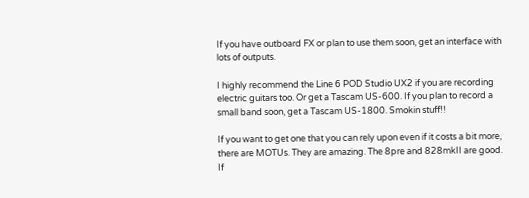If you have outboard FX or plan to use them soon, get an interface with lots of outputs.

I highly recommend the Line 6 POD Studio UX2 if you are recording electric guitars too. Or get a Tascam US-600. If you plan to record a small band soon, get a Tascam US-1800. Smokin stuff!!

If you want to get one that you can rely upon even if it costs a bit more, there are MOTUs. They are amazing. The 8pre and 828mkII are good. If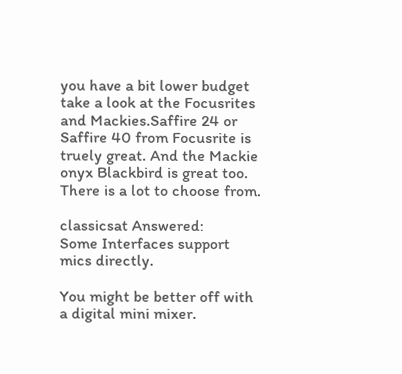you have a bit lower budget take a look at the Focusrites and Mackies.Saffire 24 or Saffire 40 from Focusrite is truely great. And the Mackie onyx Blackbird is great too. There is a lot to choose from.

classicsat Answered:
Some Interfaces support mics directly.

You might be better off with a digital mini mixer.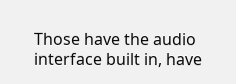Those have the audio interface built in, have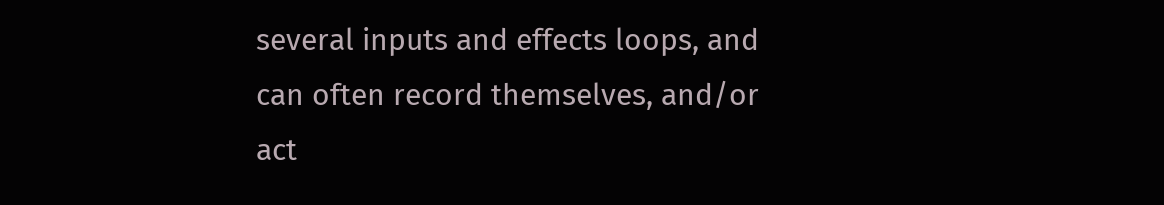several inputs and effects loops, and can often record themselves, and/or act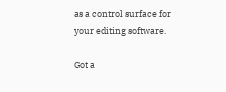as a control surface for your editing software.

Got a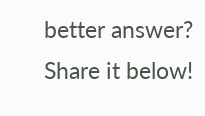better answer? Share it below!